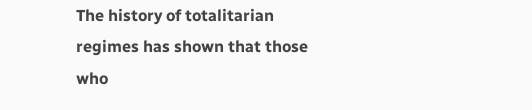The history of totalitarian regimes has shown that those who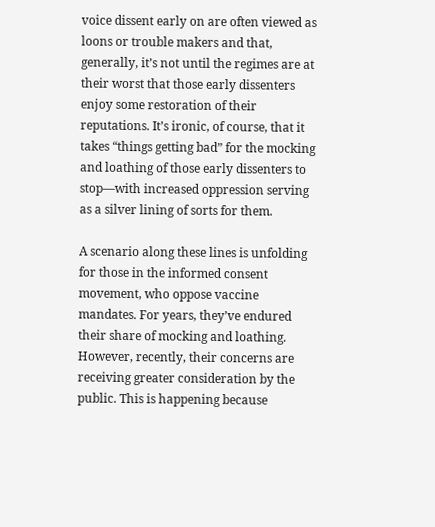voice dissent early on are often viewed as loons or trouble makers and that, generally, it’s not until the regimes are at their worst that those early dissenters enjoy some restoration of their reputations. It’s ironic, of course, that it takes “things getting bad” for the mocking and loathing of those early dissenters to stop—with increased oppression serving as a silver lining of sorts for them.

A scenario along these lines is unfolding for those in the informed consent movement, who oppose vaccine mandates. For years, they’ve endured their share of mocking and loathing. However, recently, their concerns are receiving greater consideration by the public. This is happening because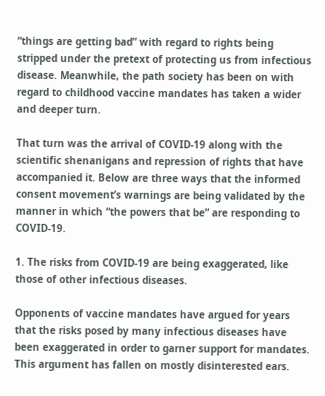“things are getting bad” with regard to rights being stripped under the pretext of protecting us from infectious disease. Meanwhile, the path society has been on with regard to childhood vaccine mandates has taken a wider and deeper turn.

That turn was the arrival of COVID-19 along with the scientific shenanigans and repression of rights that have accompanied it. Below are three ways that the informed consent movement’s warnings are being validated by the manner in which “the powers that be” are responding to COVID-19.

1. The risks from COVID-19 are being exaggerated, like those of other infectious diseases.

Opponents of vaccine mandates have argued for years that the risks posed by many infectious diseases have been exaggerated in order to garner support for mandates. This argument has fallen on mostly disinterested ears.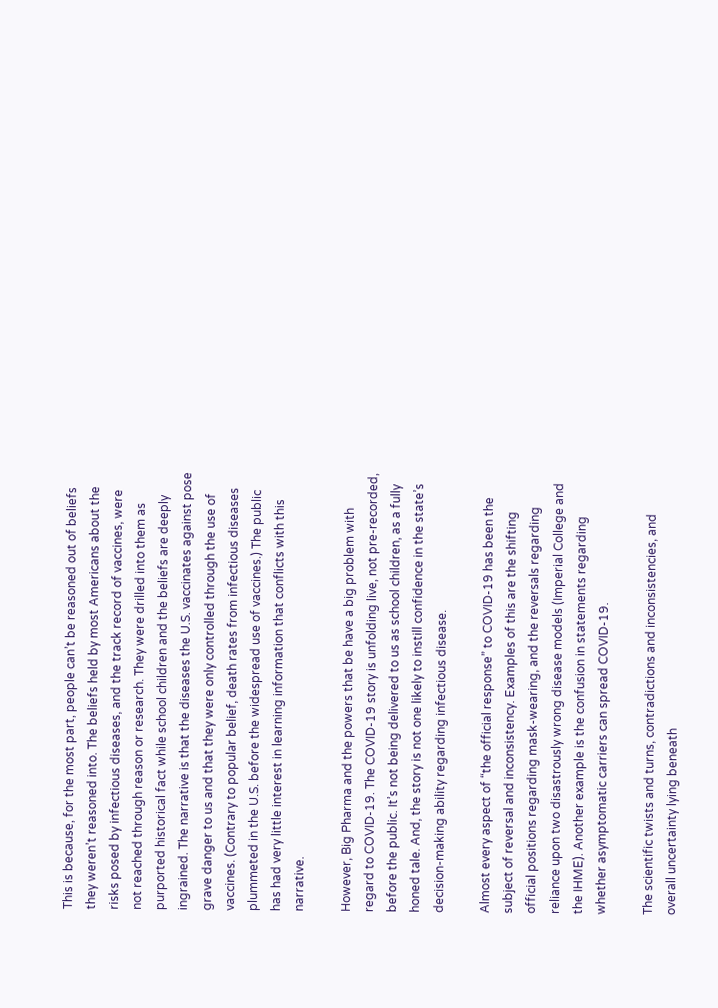This is because, for the most part, people can’t be reasoned out of beliefs they weren’t reasoned into. The beliefs held by most Americans about the risks posed by infectious diseases, and the track record of vaccines, were not reached through reason or research. They were drilled into them as purported historical fact while school children and the beliefs are deeply ingrained. The narrative is that the diseases the U.S. vaccinates against pose grave danger to us and that they were only controlled through the use of vaccines. (Contrary to popular belief, death rates from infectious diseases plummeted in the U.S. before the widespread use of vaccines.) The public has had very little interest in learning information that conflicts with this narrative.

However, Big Pharma and the powers that be have a big problem with regard to COVID-19. The COVID-19 story is unfolding live, not pre-recorded, before the public. It’s not being delivered to us as school children, as a fully honed tale. And, the story is not one likely to instill confidence in the state’s decision-making ability regarding infectious disease.

Almost every aspect of “the official response” to COVID-19 has been the subject of reversal and inconsistency. Examples of this are the shifting official positions regarding mask-wearing, and the reversals regarding reliance upon two disastrously wrong disease models (Imperial College and the IHME). Another example is the confusion in statements regarding whether asymptomatic carriers can spread COVID-19.

The scientific twists and turns, contradictions and inconsistencies, and overall uncertainty lying beneath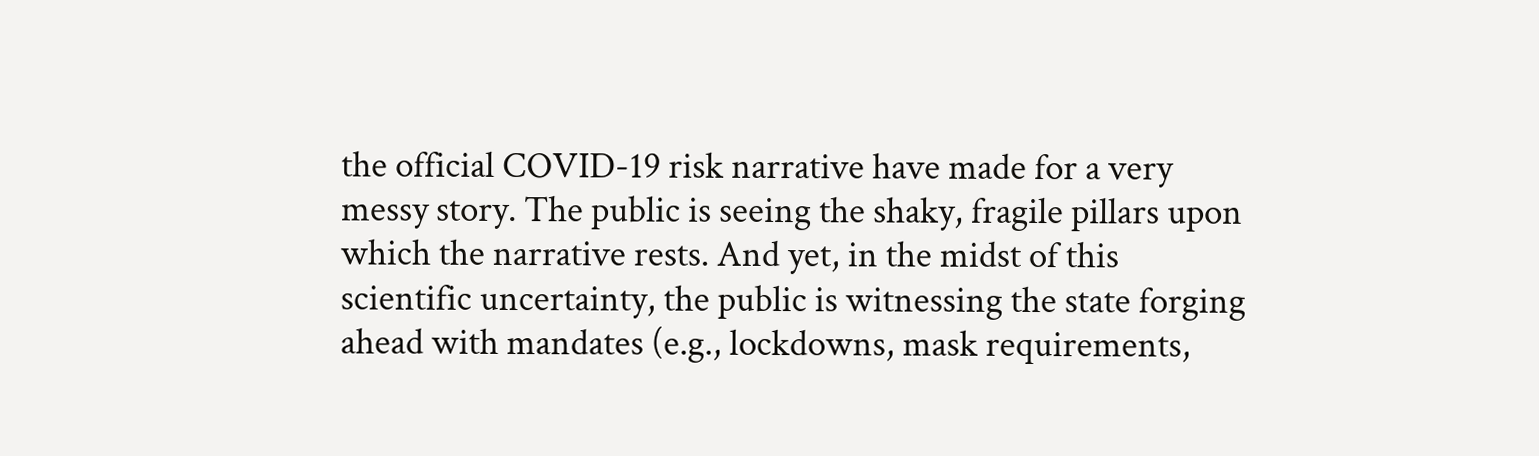the official COVID-19 risk narrative have made for a very messy story. The public is seeing the shaky, fragile pillars upon which the narrative rests. And yet, in the midst of this scientific uncertainty, the public is witnessing the state forging ahead with mandates (e.g., lockdowns, mask requirements,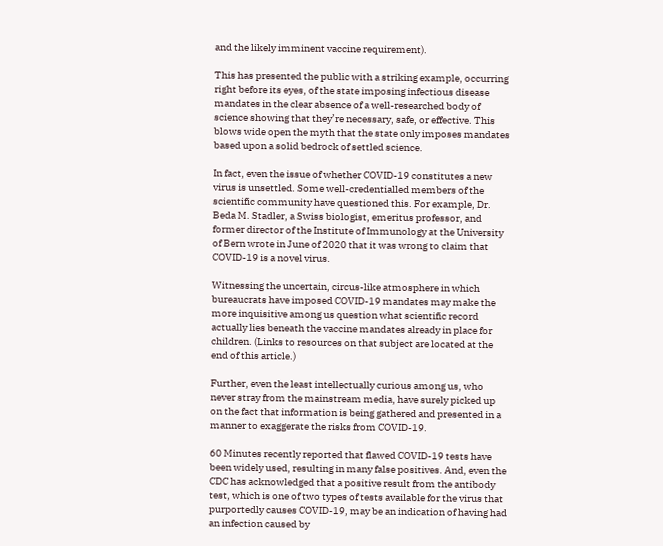and the likely imminent vaccine requirement).

This has presented the public with a striking example, occurring right before its eyes, of the state imposing infectious disease mandates in the clear absence of a well-researched body of science showing that they’re necessary, safe, or effective. This blows wide open the myth that the state only imposes mandates based upon a solid bedrock of settled science.

In fact, even the issue of whether COVID-19 constitutes a new virus is unsettled. Some well-credentialled members of the scientific community have questioned this. For example, Dr. Beda M. Stadler, a Swiss biologist, emeritus professor, and former director of the Institute of Immunology at the University of Bern wrote in June of 2020 that it was wrong to claim that COVID-19 is a novel virus.

Witnessing the uncertain, circus-like atmosphere in which bureaucrats have imposed COVID-19 mandates may make the more inquisitive among us question what scientific record actually lies beneath the vaccine mandates already in place for children. (Links to resources on that subject are located at the end of this article.)

Further, even the least intellectually curious among us, who never stray from the mainstream media, have surely picked up on the fact that information is being gathered and presented in a manner to exaggerate the risks from COVID-19.

60 Minutes recently reported that flawed COVID-19 tests have been widely used, resulting in many false positives. And, even the CDC has acknowledged that a positive result from the antibody test, which is one of two types of tests available for the virus that purportedly causes COVID-19, may be an indication of having had an infection caused by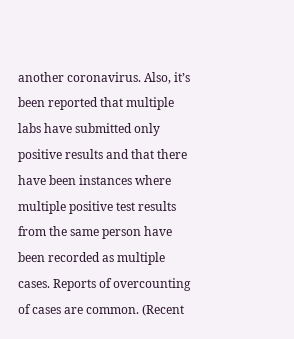another coronavirus. Also, it’s been reported that multiple labs have submitted only positive results and that there have been instances where multiple positive test results from the same person have been recorded as multiple cases. Reports of overcounting of cases are common. (Recent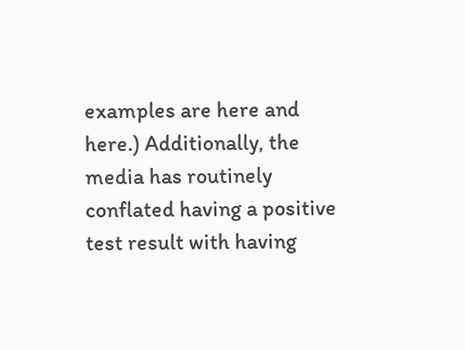examples are here and here.) Additionally, the media has routinely conflated having a positive test result with having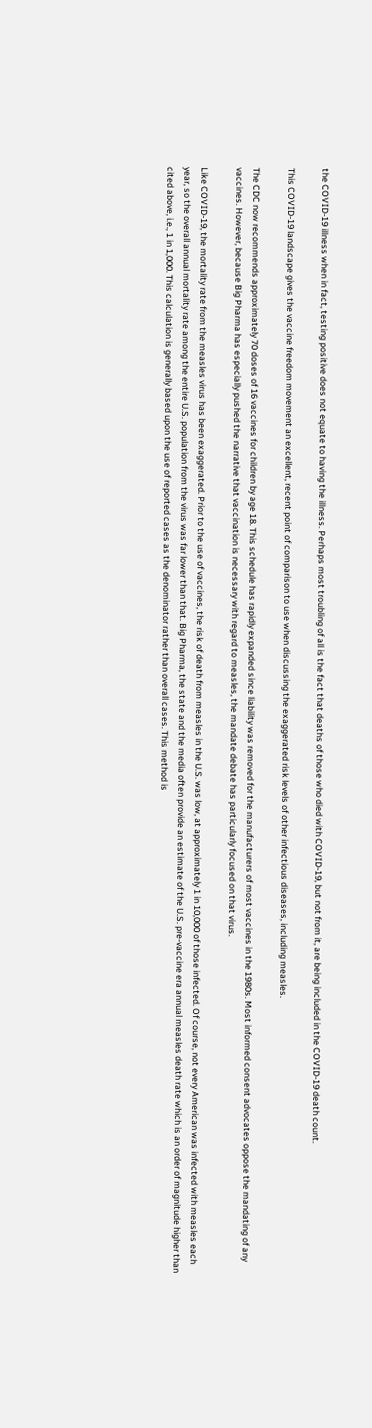the COVID-19 illness when in fact, testing positive does not equate to having the illness. Perhaps most troubling of all is the fact that deaths of those who died with COVID-19, but not from it, are being included in the COVID-19 death count.

This COVID-19 landscape gives the vaccine freedom movement an excellent, recent point of comparison to use when discussing the exaggerated risk levels of other infectious diseases, including measles.

The CDC now recommends approximately 70 doses of 16 vaccines for children by age 18. This schedule has rapidly expanded since liability was removed for the manufacturers of most vaccines in the 1980s. Most informed consent advocates oppose the mandating of any vaccines. However, because Big Pharma has especially pushed the narrative that vaccination is necessary with regard to measles, the mandate debate has particularly focused on that virus.

Like COVID-19, the mortality rate from the measles virus has been exaggerated. Prior to the use of vaccines, the risk of death from measles in the U.S. was low, at approximately 1 in 10,000 of those infected. Of course, not every American was infected with measles each year, so the overall annual mortality rate among the entire U.S. population from the virus was far lower than that. Big Pharma, the state and the media often provide an estimate of the U.S. pre-vaccine era annual measles death rate which is an order of magnitude higher than cited above, i.e., 1 in 1,000. This calculation is generally based upon the use of reported cases as the denominator rather than overall cases. This method is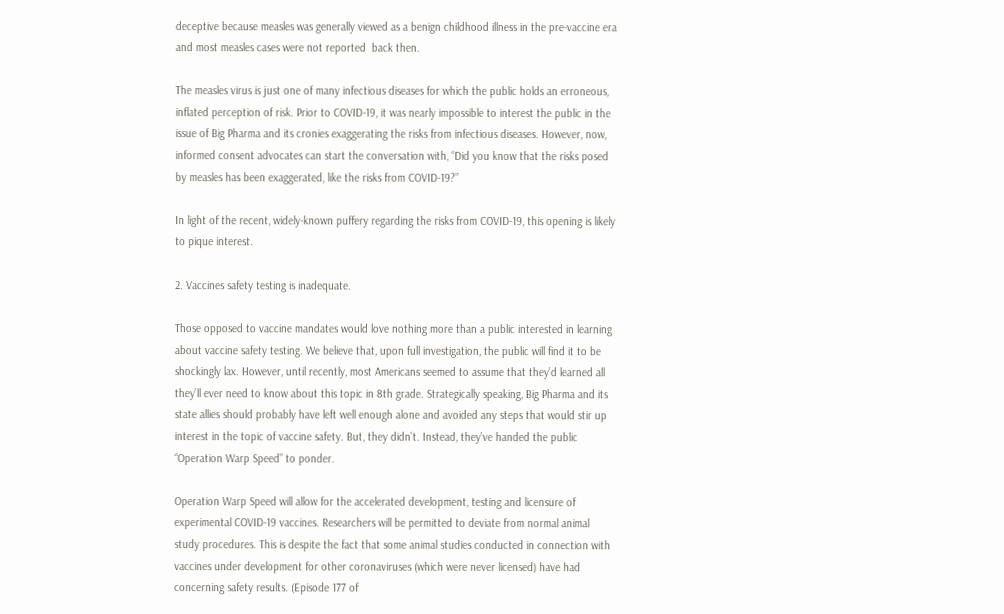deceptive because measles was generally viewed as a benign childhood illness in the pre-vaccine era and most measles cases were not reported  back then.

The measles virus is just one of many infectious diseases for which the public holds an erroneous, inflated perception of risk. Prior to COVID-19, it was nearly impossible to interest the public in the issue of Big Pharma and its cronies exaggerating the risks from infectious diseases. However, now, informed consent advocates can start the conversation with, “Did you know that the risks posed by measles has been exaggerated, like the risks from COVID-19?”

In light of the recent, widely-known puffery regarding the risks from COVID-19, this opening is likely to pique interest.

2. Vaccines safety testing is inadequate.

Those opposed to vaccine mandates would love nothing more than a public interested in learning about vaccine safety testing. We believe that, upon full investigation, the public will find it to be shockingly lax. However, until recently, most Americans seemed to assume that they’d learned all they’ll ever need to know about this topic in 8th grade. Strategically speaking, Big Pharma and its state allies should probably have left well enough alone and avoided any steps that would stir up interest in the topic of vaccine safety. But, they didn’t. Instead, they’ve handed the public “Operation Warp Speed” to ponder.

Operation Warp Speed will allow for the accelerated development, testing and licensure of experimental COVID-19 vaccines. Researchers will be permitted to deviate from normal animal study procedures. This is despite the fact that some animal studies conducted in connection with vaccines under development for other coronaviruses (which were never licensed) have had concerning safety results. (Episode 177 of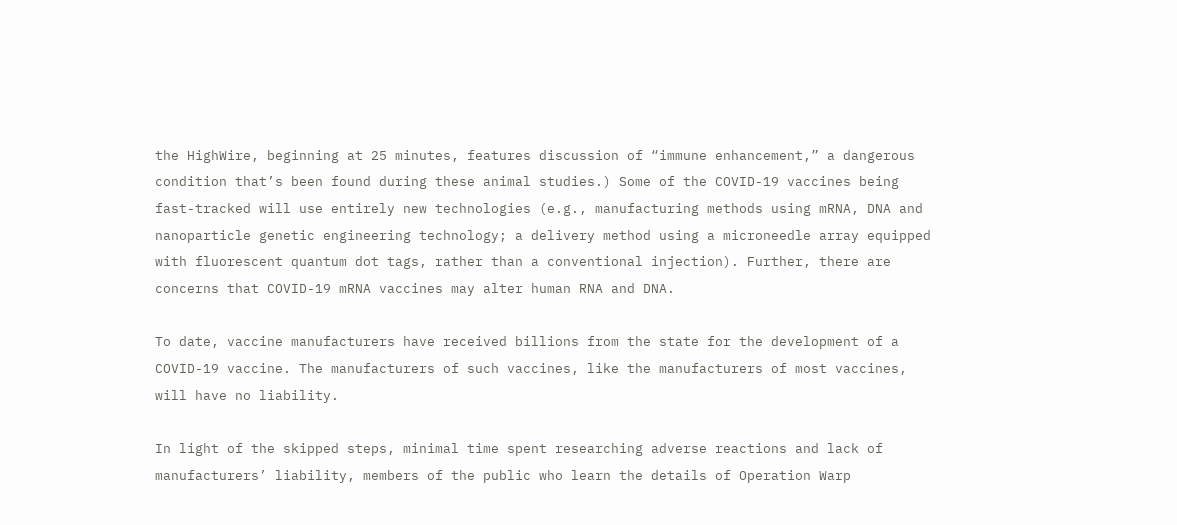the HighWire, beginning at 25 minutes, features discussion of “immune enhancement,” a dangerous condition that’s been found during these animal studies.) Some of the COVID-19 vaccines being fast-tracked will use entirely new technologies (e.g., manufacturing methods using mRNA, DNA and nanoparticle genetic engineering technology; a delivery method using a microneedle array equipped with fluorescent quantum dot tags, rather than a conventional injection). Further, there are concerns that COVID-19 mRNA vaccines may alter human RNA and DNA.

To date, vaccine manufacturers have received billions from the state for the development of a COVID-19 vaccine. The manufacturers of such vaccines, like the manufacturers of most vaccines, will have no liability.

In light of the skipped steps, minimal time spent researching adverse reactions and lack of manufacturers’ liability, members of the public who learn the details of Operation Warp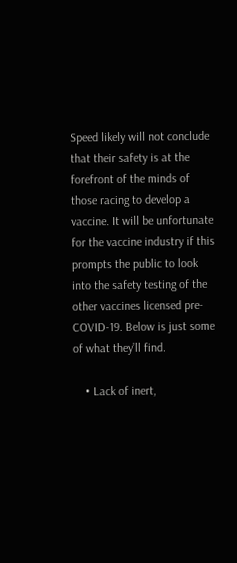Speed likely will not conclude that their safety is at the forefront of the minds of those racing to develop a vaccine. It will be unfortunate for the vaccine industry if this prompts the public to look into the safety testing of the other vaccines licensed pre-COVID-19. Below is just some of what they’ll find.

    • Lack of inert,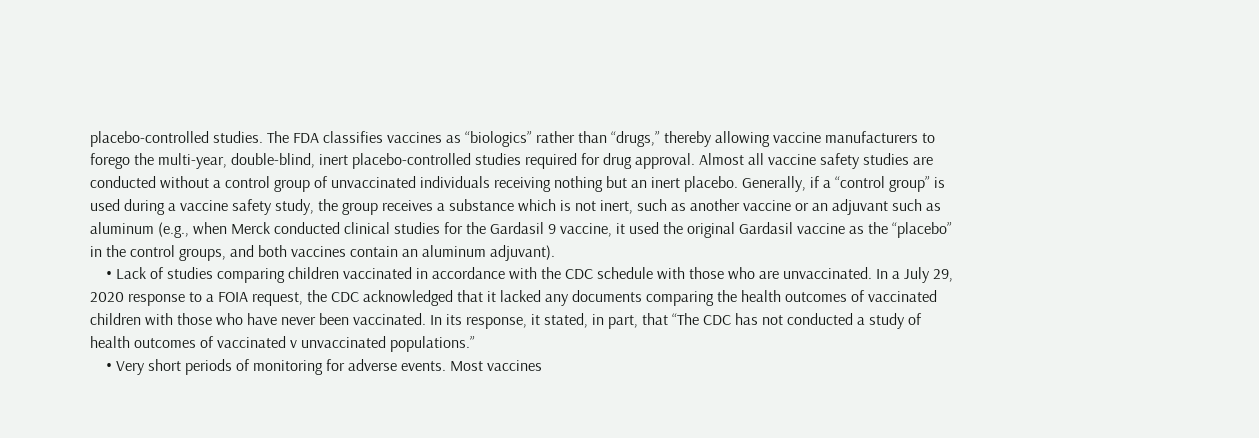placebo-controlled studies. The FDA classifies vaccines as “biologics” rather than “drugs,” thereby allowing vaccine manufacturers to forego the multi-year, double-blind, inert placebo-controlled studies required for drug approval. Almost all vaccine safety studies are conducted without a control group of unvaccinated individuals receiving nothing but an inert placebo. Generally, if a “control group” is used during a vaccine safety study, the group receives a substance which is not inert, such as another vaccine or an adjuvant such as aluminum (e.g., when Merck conducted clinical studies for the Gardasil 9 vaccine, it used the original Gardasil vaccine as the “placebo” in the control groups, and both vaccines contain an aluminum adjuvant).
    • Lack of studies comparing children vaccinated in accordance with the CDC schedule with those who are unvaccinated. In a July 29, 2020 response to a FOIA request, the CDC acknowledged that it lacked any documents comparing the health outcomes of vaccinated children with those who have never been vaccinated. In its response, it stated, in part, that “The CDC has not conducted a study of health outcomes of vaccinated v unvaccinated populations.”
    • Very short periods of monitoring for adverse events. Most vaccines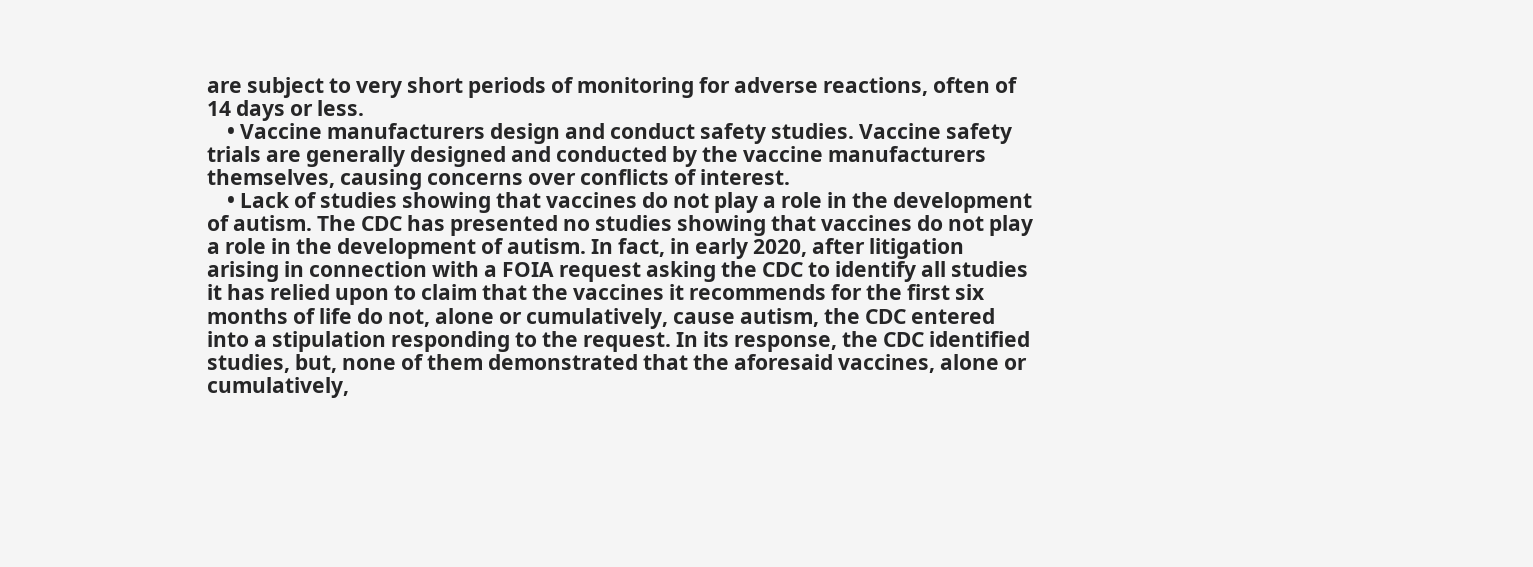are subject to very short periods of monitoring for adverse reactions, often of 14 days or less.
    • Vaccine manufacturers design and conduct safety studies. Vaccine safety trials are generally designed and conducted by the vaccine manufacturers themselves, causing concerns over conflicts of interest.
    • Lack of studies showing that vaccines do not play a role in the development of autism. The CDC has presented no studies showing that vaccines do not play a role in the development of autism. In fact, in early 2020, after litigation arising in connection with a FOIA request asking the CDC to identify all studies it has relied upon to claim that the vaccines it recommends for the first six months of life do not, alone or cumulatively, cause autism, the CDC entered into a stipulation responding to the request. In its response, the CDC identified studies, but, none of them demonstrated that the aforesaid vaccines, alone or cumulatively,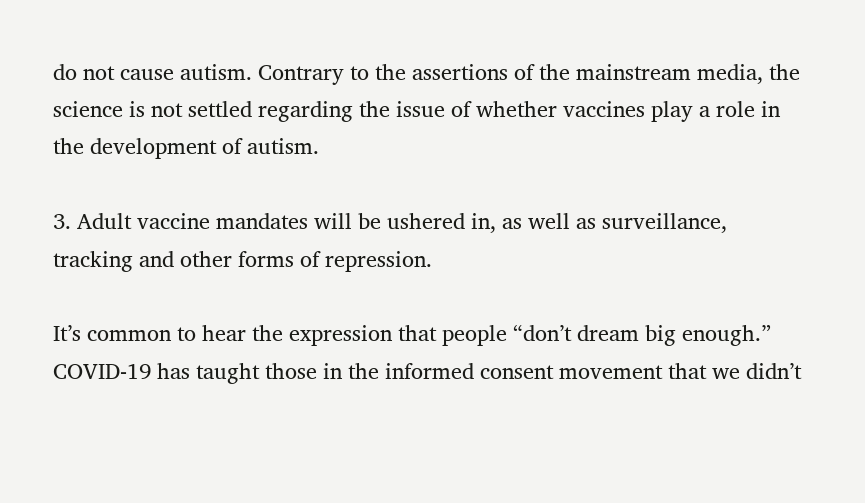do not cause autism. Contrary to the assertions of the mainstream media, the science is not settled regarding the issue of whether vaccines play a role in the development of autism.

3. Adult vaccine mandates will be ushered in, as well as surveillance, tracking and other forms of repression.

It’s common to hear the expression that people “don’t dream big enough.” COVID-19 has taught those in the informed consent movement that we didn’t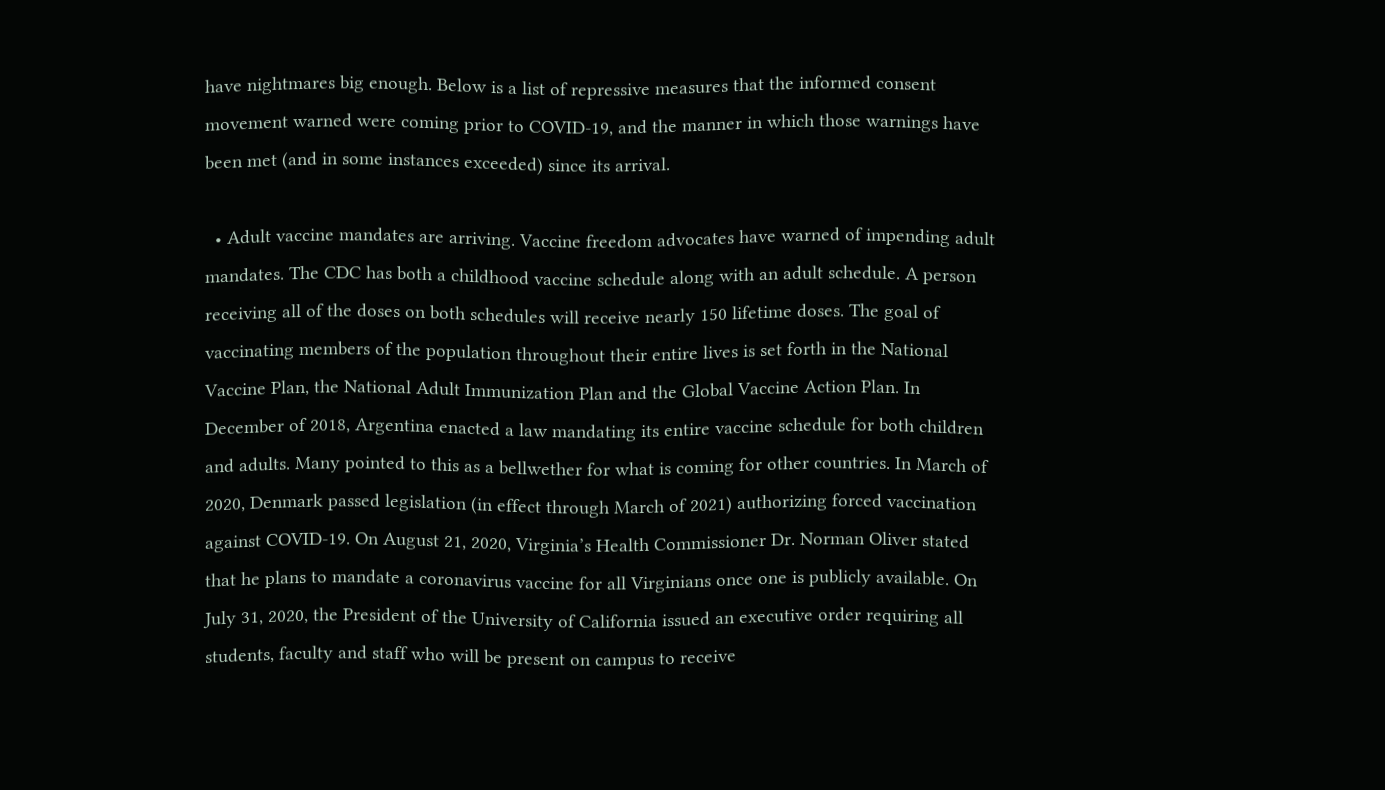have nightmares big enough. Below is a list of repressive measures that the informed consent movement warned were coming prior to COVID-19, and the manner in which those warnings have been met (and in some instances exceeded) since its arrival.

  • Adult vaccine mandates are arriving. Vaccine freedom advocates have warned of impending adult mandates. The CDC has both a childhood vaccine schedule along with an adult schedule. A person receiving all of the doses on both schedules will receive nearly 150 lifetime doses. The goal of vaccinating members of the population throughout their entire lives is set forth in the National Vaccine Plan, the National Adult Immunization Plan and the Global Vaccine Action Plan. In December of 2018, Argentina enacted a law mandating its entire vaccine schedule for both children and adults. Many pointed to this as a bellwether for what is coming for other countries. In March of 2020, Denmark passed legislation (in effect through March of 2021) authorizing forced vaccination against COVID-19. On August 21, 2020, Virginia’s Health Commissioner Dr. Norman Oliver stated that he plans to mandate a coronavirus vaccine for all Virginians once one is publicly available. On July 31, 2020, the President of the University of California issued an executive order requiring all students, faculty and staff who will be present on campus to receive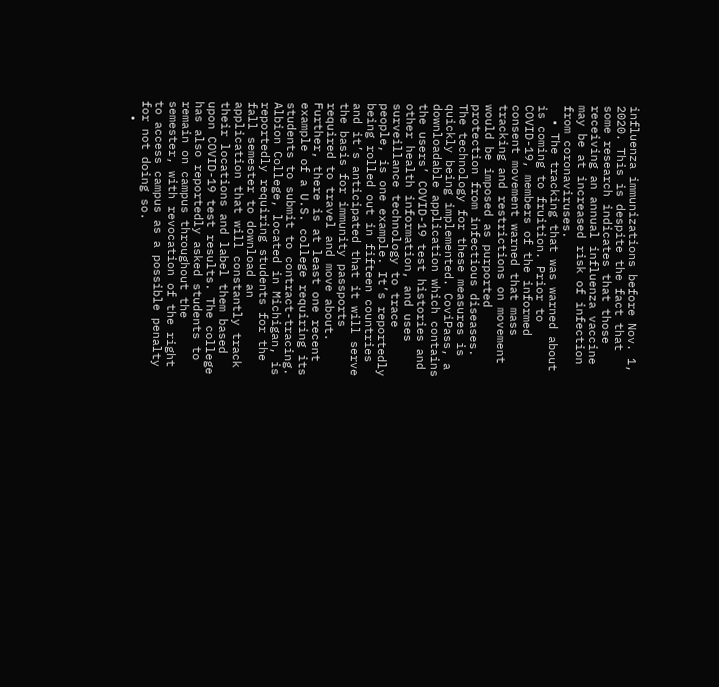influenza immunizations before Nov. 1, 2020. This is despite the fact that some research indicates that those receiving an annual influenza vaccine may be at increased risk of infection from coronaviruses.
  • The tracking that was warned about is coming to fruition. Prior to COVID-19, members of the informed consent movement warned that mass tracking and restrictions on movement would be imposed as purported protection from infectious diseases. The technology for these measures is quickly being implemented. CoviPass, a downloadable application which contains the users’ COVID-19 test histories and other health information, and uses surveillance technology to trace people, is one example. It’s reportedly being rolled out in fifteen countries and it’s anticipated that it will serve the basis for immunity passports required to travel and move about. Further, there is at least one recent example of a U.S. college requiring its students to submit to contract-tracing. Albion College, located in Michigan, is reportedly requiring students for the fall semester to download an application that will constantly track their locations and label them based upon COVID-19 test results. The college has also reportedly asked students to remain on campus throughout the semester, with revocation of the right to access campus as a possible penalty for not doing so.
  •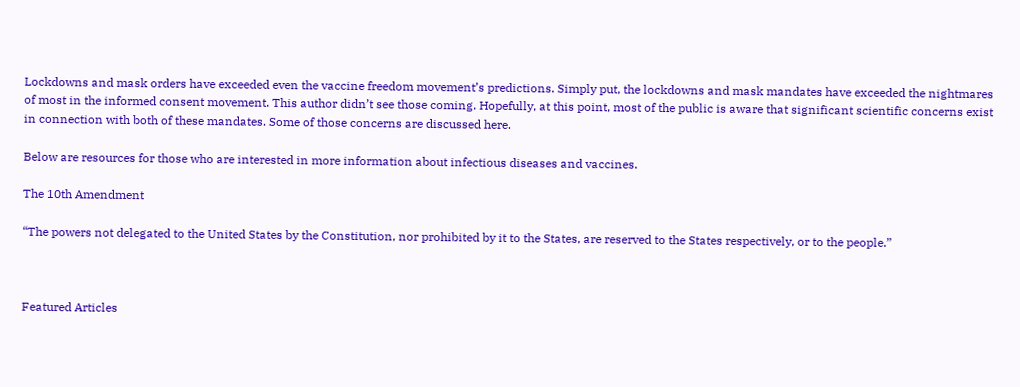Lockdowns and mask orders have exceeded even the vaccine freedom movement’s predictions. Simply put, the lockdowns and mask mandates have exceeded the nightmares of most in the informed consent movement. This author didn’t see those coming. Hopefully, at this point, most of the public is aware that significant scientific concerns exist in connection with both of these mandates. Some of those concerns are discussed here.

Below are resources for those who are interested in more information about infectious diseases and vaccines.

The 10th Amendment

“The powers not delegated to the United States by the Constitution, nor prohibited by it to the States, are reserved to the States respectively, or to the people.”



Featured Articles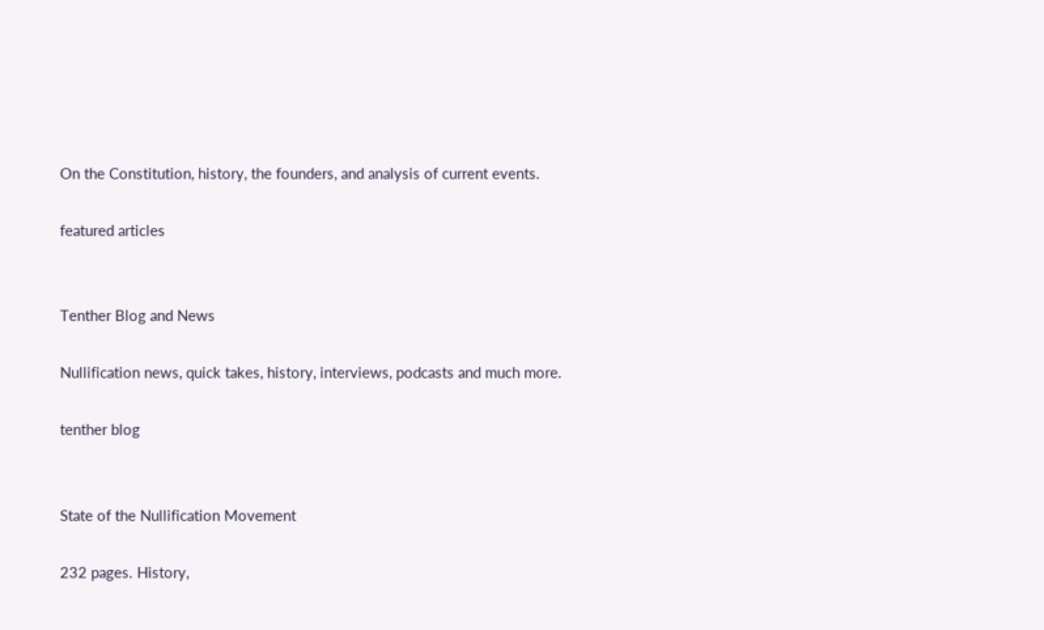On the Constitution, history, the founders, and analysis of current events.

featured articles


Tenther Blog and News

Nullification news, quick takes, history, interviews, podcasts and much more.

tenther blog


State of the Nullification Movement

232 pages. History,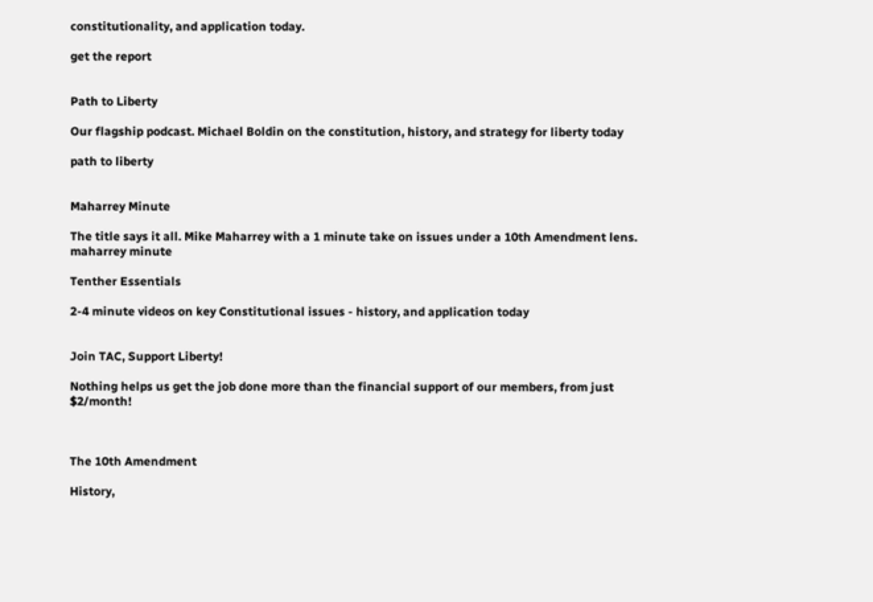constitutionality, and application today.

get the report


Path to Liberty

Our flagship podcast. Michael Boldin on the constitution, history, and strategy for liberty today

path to liberty


Maharrey Minute

The title says it all. Mike Maharrey with a 1 minute take on issues under a 10th Amendment lens. maharrey minute

Tenther Essentials

2-4 minute videos on key Constitutional issues - history, and application today


Join TAC, Support Liberty!

Nothing helps us get the job done more than the financial support of our members, from just $2/month!



The 10th Amendment

History,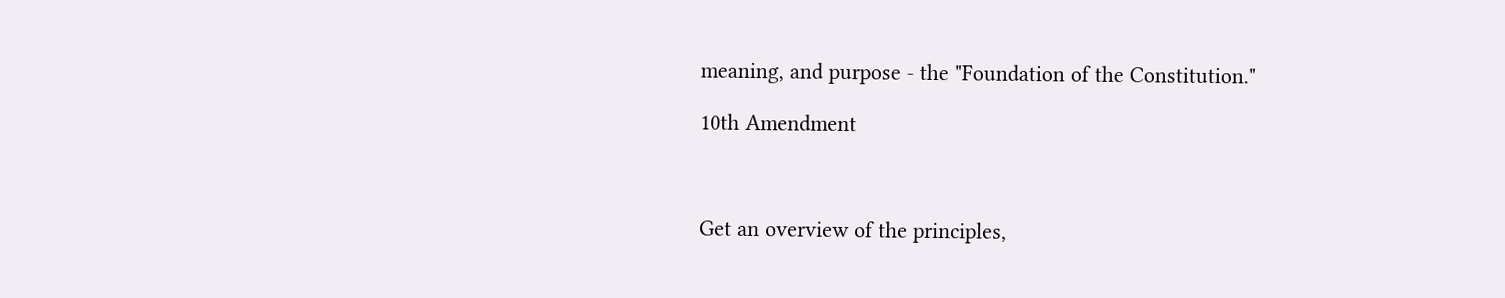meaning, and purpose - the "Foundation of the Constitution."

10th Amendment



Get an overview of the principles,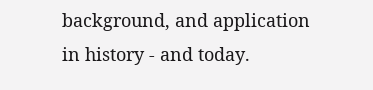background, and application in history - and today.